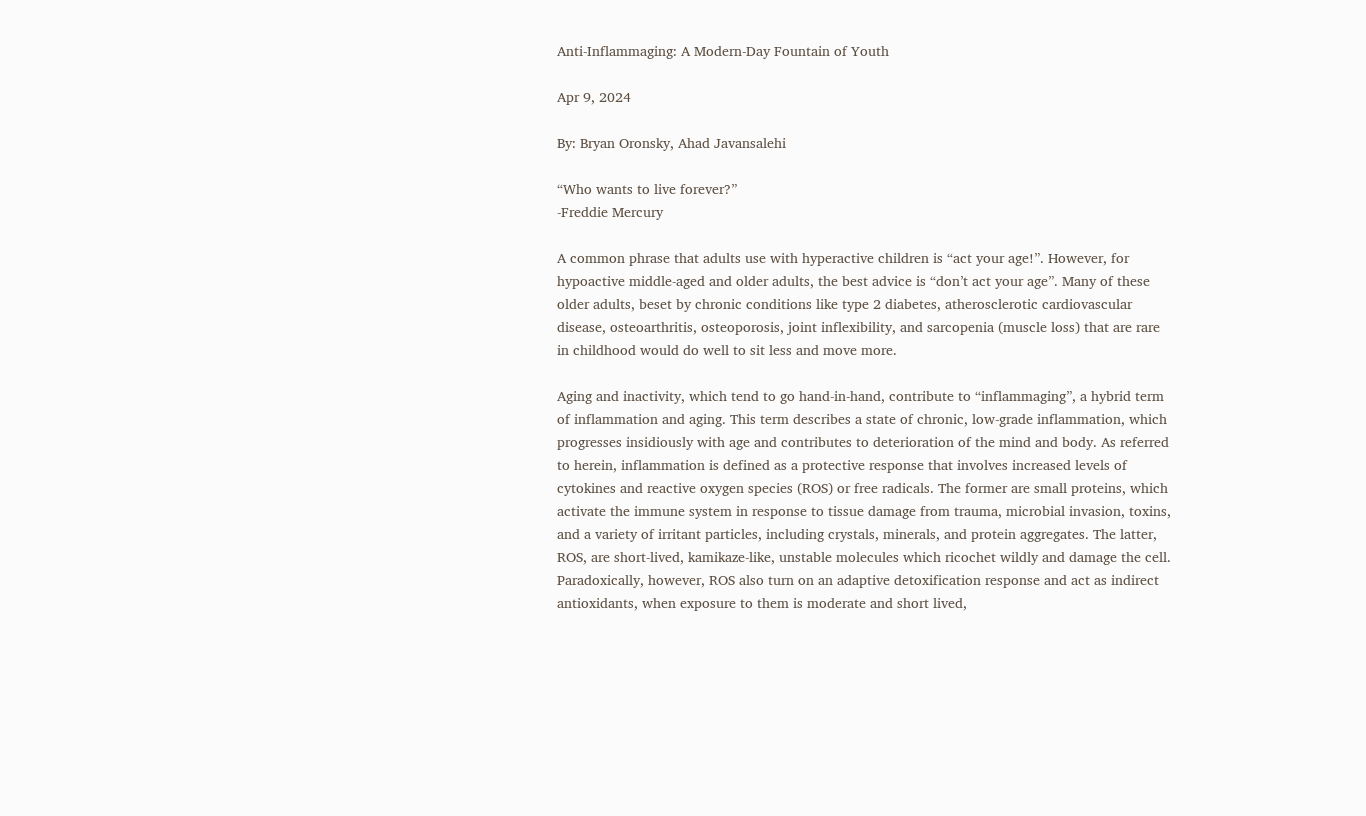Anti-Inflammaging: A Modern-Day Fountain of Youth

Apr 9, 2024

By: Bryan Oronsky, Ahad Javansalehi

“Who wants to live forever?”
-Freddie Mercury

A common phrase that adults use with hyperactive children is “act your age!”. However, for hypoactive middle-aged and older adults, the best advice is “don’t act your age”. Many of these older adults, beset by chronic conditions like type 2 diabetes, atherosclerotic cardiovascular disease, osteoarthritis, osteoporosis, joint inflexibility, and sarcopenia (muscle loss) that are rare in childhood would do well to sit less and move more.

Aging and inactivity, which tend to go hand-in-hand, contribute to “inflammaging”, a hybrid term of inflammation and aging. This term describes a state of chronic, low-grade inflammation, which progresses insidiously with age and contributes to deterioration of the mind and body. As referred to herein, inflammation is defined as a protective response that involves increased levels of cytokines and reactive oxygen species (ROS) or free radicals. The former are small proteins, which activate the immune system in response to tissue damage from trauma, microbial invasion, toxins, and a variety of irritant particles, including crystals, minerals, and protein aggregates. The latter, ROS, are short-lived, kamikaze-like, unstable molecules which ricochet wildly and damage the cell. Paradoxically, however, ROS also turn on an adaptive detoxification response and act as indirect antioxidants, when exposure to them is moderate and short lived,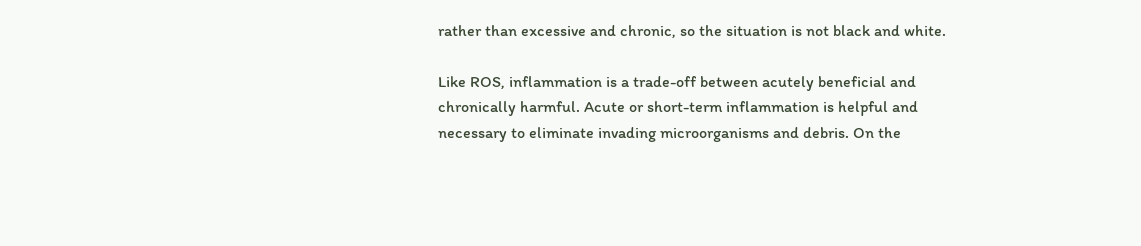rather than excessive and chronic, so the situation is not black and white.

Like ROS, inflammation is a trade-off between acutely beneficial and chronically harmful. Acute or short-term inflammation is helpful and necessary to eliminate invading microorganisms and debris. On the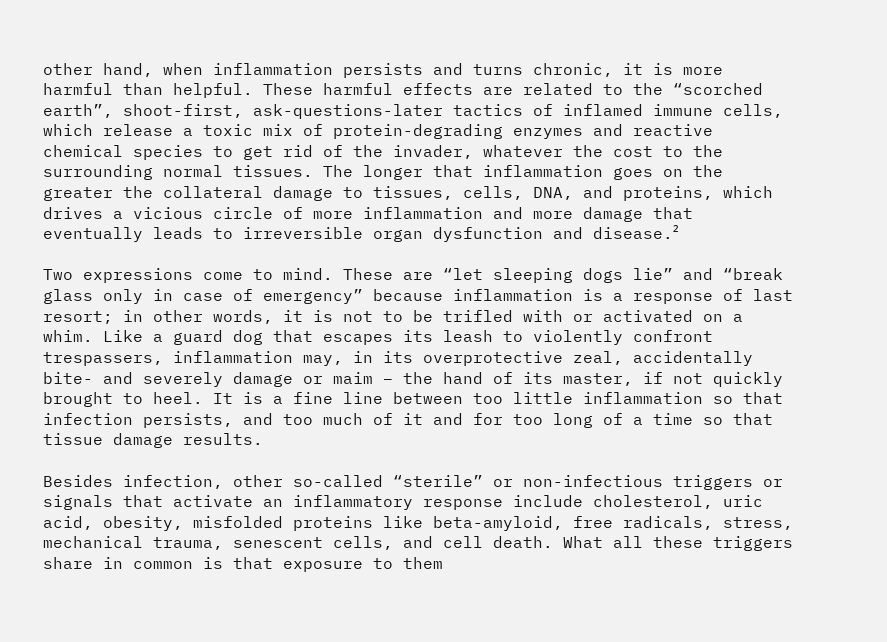other hand, when inflammation persists and turns chronic, it is more harmful than helpful. These harmful effects are related to the “scorched earth”, shoot-first, ask-questions-later tactics of inflamed immune cells, which release a toxic mix of protein-degrading enzymes and reactive chemical species to get rid of the invader, whatever the cost to the surrounding normal tissues. The longer that inflammation goes on the greater the collateral damage to tissues, cells, DNA, and proteins, which drives a vicious circle of more inflammation and more damage that eventually leads to irreversible organ dysfunction and disease.²

Two expressions come to mind. These are “let sleeping dogs lie” and “break glass only in case of emergency” because inflammation is a response of last resort; in other words, it is not to be trifled with or activated on a whim. Like a guard dog that escapes its leash to violently confront trespassers, inflammation may, in its overprotective zeal, accidentally bite- and severely damage or maim – the hand of its master, if not quickly brought to heel. It is a fine line between too little inflammation so that infection persists, and too much of it and for too long of a time so that tissue damage results.

Besides infection, other so-called “sterile” or non-infectious triggers or signals that activate an inflammatory response include cholesterol, uric acid, obesity, misfolded proteins like beta-amyloid, free radicals, stress, mechanical trauma, senescent cells, and cell death. What all these triggers share in common is that exposure to them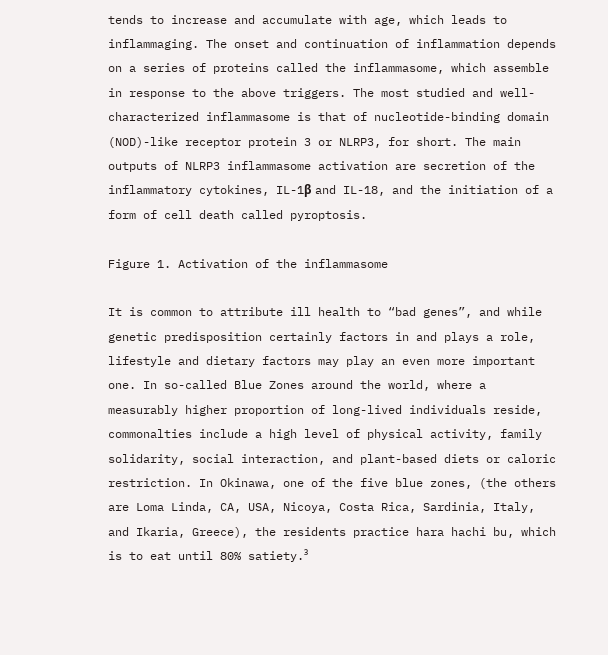tends to increase and accumulate with age, which leads to inflammaging. The onset and continuation of inflammation depends on a series of proteins called the inflammasome, which assemble in response to the above triggers. The most studied and well-characterized inflammasome is that of nucleotide-binding domain (NOD)-like receptor protein 3 or NLRP3, for short. The main outputs of NLRP3 inflammasome activation are secretion of the inflammatory cytokines, IL-1β and IL-18, and the initiation of a form of cell death called pyroptosis.

Figure 1. Activation of the inflammasome

It is common to attribute ill health to “bad genes”, and while genetic predisposition certainly factors in and plays a role, lifestyle and dietary factors may play an even more important one. In so-called Blue Zones around the world, where a measurably higher proportion of long-lived individuals reside, commonalties include a high level of physical activity, family solidarity, social interaction, and plant-based diets or caloric restriction. In Okinawa, one of the five blue zones, (the others are Loma Linda, CA, USA, Nicoya, Costa Rica, Sardinia, Italy, and Ikaria, Greece), the residents practice hara hachi bu, which is to eat until 80% satiety.³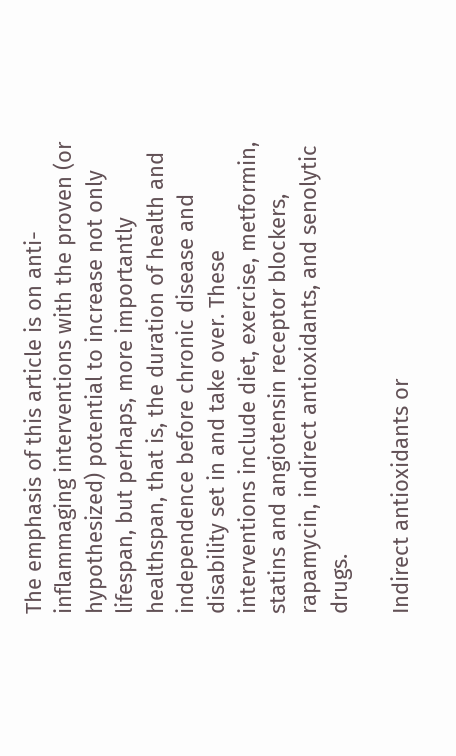The emphasis of this article is on anti-inflammaging interventions with the proven (or hypothesized) potential to increase not only lifespan, but perhaps, more importantly healthspan, that is, the duration of health and independence before chronic disease and disability set in and take over. These interventions include diet, exercise, metformin, statins and angiotensin receptor blockers, rapamycin, indirect antioxidants, and senolytic drugs.

Indirect antioxidants or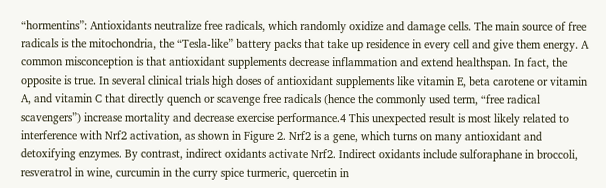“hormentins”: Antioxidants neutralize free radicals, which randomly oxidize and damage cells. The main source of free radicals is the mitochondria, the “Tesla-like” battery packs that take up residence in every cell and give them energy. A common misconception is that antioxidant supplements decrease inflammation and extend healthspan. In fact, the opposite is true. In several clinical trials high doses of antioxidant supplements like vitamin E, beta carotene or vitamin A, and vitamin C that directly quench or scavenge free radicals (hence the commonly used term, “free radical scavengers”) increase mortality and decrease exercise performance.4 This unexpected result is most likely related to interference with Nrf2 activation, as shown in Figure 2. Nrf2 is a gene, which turns on many antioxidant and detoxifying enzymes. By contrast, indirect oxidants activate Nrf2. Indirect oxidants include sulforaphane in broccoli, resveratrol in wine, curcumin in the curry spice turmeric, quercetin in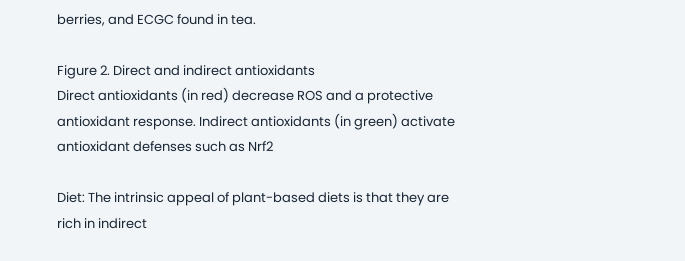berries, and ECGC found in tea.

Figure 2. Direct and indirect antioxidants
Direct antioxidants (in red) decrease ROS and a protective antioxidant response. Indirect antioxidants (in green) activate antioxidant defenses such as Nrf2

Diet: The intrinsic appeal of plant-based diets is that they are rich in indirect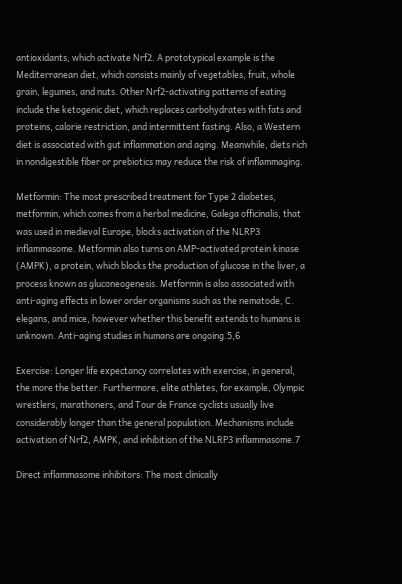antioxidants, which activate Nrf2. A prototypical example is the Mediterranean diet, which consists mainly of vegetables, fruit, whole grain, legumes, and nuts. Other Nrf2-activating patterns of eating include the ketogenic diet, which replaces carbohydrates with fats and proteins, calorie restriction, and intermittent fasting. Also, a Western diet is associated with gut inflammation and aging. Meanwhile, diets rich in nondigestible fiber or prebiotics may reduce the risk of inflammaging.

Metformin: The most prescribed treatment for Type 2 diabetes, metformin, which comes from a herbal medicine, Galega officinalis, that was used in medieval Europe, blocks activation of the NLRP3 inflammasome. Metformin also turns on AMP-activated protein kinase (AMPK), a protein, which blocks the production of glucose in the liver, a process known as gluconeogenesis. Metformin is also associated with anti-aging effects in lower order organisms such as the nematode, C. elegans, and mice, however whether this benefit extends to humans is unknown. Anti-aging studies in humans are ongoing.5,6

Exercise: Longer life expectancy correlates with exercise, in general, the more the better. Furthermore, elite athletes, for example, Olympic wrestlers, marathoners, and Tour de France cyclists usually live considerably longer than the general population. Mechanisms include activation of Nrf2, AMPK, and inhibition of the NLRP3 inflammasome.7

Direct inflammasome inhibitors: The most clinically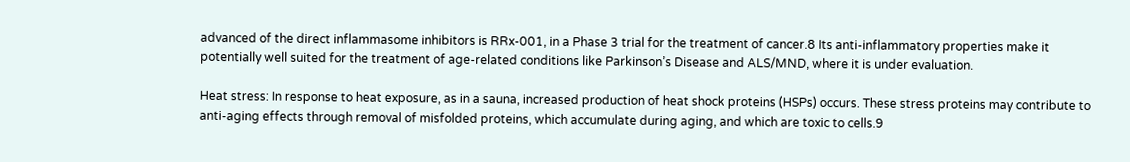advanced of the direct inflammasome inhibitors is RRx-001, in a Phase 3 trial for the treatment of cancer.8 Its anti-inflammatory properties make it potentially well suited for the treatment of age-related conditions like Parkinson’s Disease and ALS/MND, where it is under evaluation.

Heat stress: In response to heat exposure, as in a sauna, increased production of heat shock proteins (HSPs) occurs. These stress proteins may contribute to anti-aging effects through removal of misfolded proteins, which accumulate during aging, and which are toxic to cells.9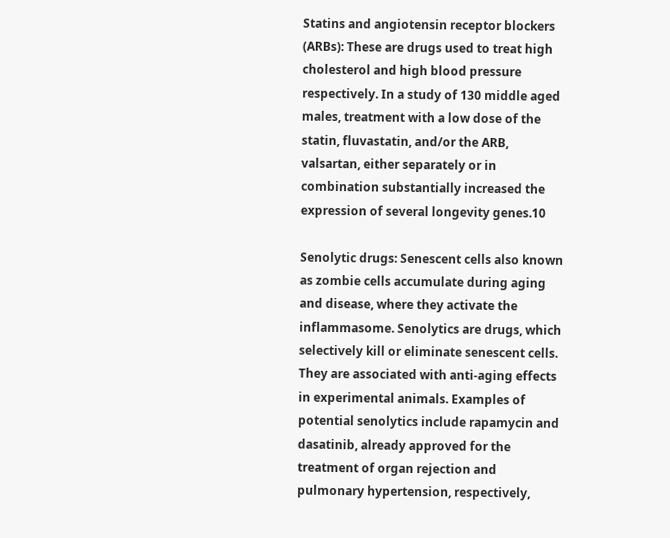Statins and angiotensin receptor blockers (ARBs): These are drugs used to treat high cholesterol and high blood pressure respectively. In a study of 130 middle aged males, treatment with a low dose of the statin, fluvastatin, and/or the ARB, valsartan, either separately or in combination substantially increased the expression of several longevity genes.10

Senolytic drugs: Senescent cells also known as zombie cells accumulate during aging and disease, where they activate the inflammasome. Senolytics are drugs, which selectively kill or eliminate senescent cells. They are associated with anti-aging effects in experimental animals. Examples of potential senolytics include rapamycin and dasatinib, already approved for the treatment of organ rejection and pulmonary hypertension, respectively,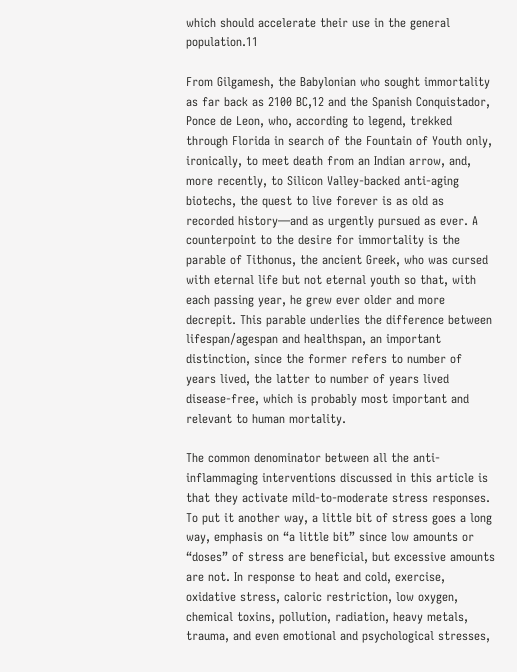which should accelerate their use in the general population.11

From Gilgamesh, the Babylonian who sought immortality as far back as 2100 BC,12 and the Spanish Conquistador, Ponce de Leon, who, according to legend, trekked through Florida in search of the Fountain of Youth only, ironically, to meet death from an Indian arrow, and, more recently, to Silicon Valley-backed anti-aging biotechs, the quest to live forever is as old as recorded history—and as urgently pursued as ever. A counterpoint to the desire for immortality is the parable of Tithonus, the ancient Greek, who was cursed with eternal life but not eternal youth so that, with each passing year, he grew ever older and more decrepit. This parable underlies the difference between lifespan/agespan and healthspan, an important distinction, since the former refers to number of years lived, the latter to number of years lived disease-free, which is probably most important and relevant to human mortality.

The common denominator between all the anti-inflammaging interventions discussed in this article is that they activate mild-to-moderate stress responses. To put it another way, a little bit of stress goes a long way, emphasis on “a little bit” since low amounts or “doses” of stress are beneficial, but excessive amounts are not. In response to heat and cold, exercise, oxidative stress, caloric restriction, low oxygen, chemical toxins, pollution, radiation, heavy metals, trauma, and even emotional and psychological stresses,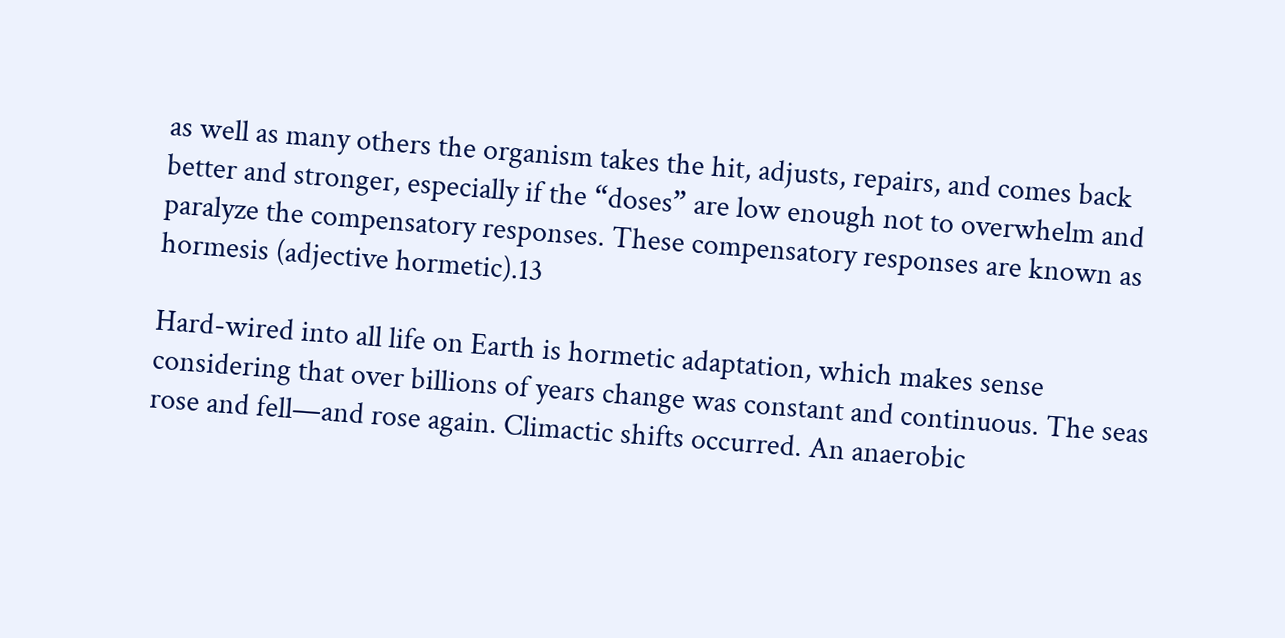as well as many others the organism takes the hit, adjusts, repairs, and comes back better and stronger, especially if the “doses” are low enough not to overwhelm and paralyze the compensatory responses. These compensatory responses are known as hormesis (adjective hormetic).13

Hard-wired into all life on Earth is hormetic adaptation, which makes sense considering that over billions of years change was constant and continuous. The seas rose and fell—and rose again. Climactic shifts occurred. An anaerobic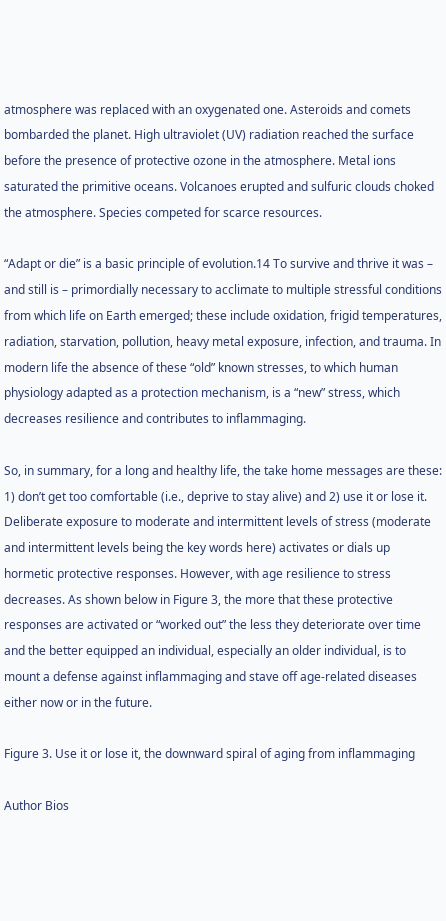atmosphere was replaced with an oxygenated one. Asteroids and comets bombarded the planet. High ultraviolet (UV) radiation reached the surface before the presence of protective ozone in the atmosphere. Metal ions saturated the primitive oceans. Volcanoes erupted and sulfuric clouds choked the atmosphere. Species competed for scarce resources.

“Adapt or die” is a basic principle of evolution.14 To survive and thrive it was – and still is – primordially necessary to acclimate to multiple stressful conditions from which life on Earth emerged; these include oxidation, frigid temperatures, radiation, starvation, pollution, heavy metal exposure, infection, and trauma. In modern life the absence of these “old” known stresses, to which human physiology adapted as a protection mechanism, is a “new” stress, which decreases resilience and contributes to inflammaging.

So, in summary, for a long and healthy life, the take home messages are these: 1) don’t get too comfortable (i.e., deprive to stay alive) and 2) use it or lose it. Deliberate exposure to moderate and intermittent levels of stress (moderate and intermittent levels being the key words here) activates or dials up hormetic protective responses. However, with age resilience to stress decreases. As shown below in Figure 3, the more that these protective responses are activated or “worked out” the less they deteriorate over time and the better equipped an individual, especially an older individual, is to mount a defense against inflammaging and stave off age-related diseases either now or in the future.

Figure 3. Use it or lose it, the downward spiral of aging from inflammaging

Author Bios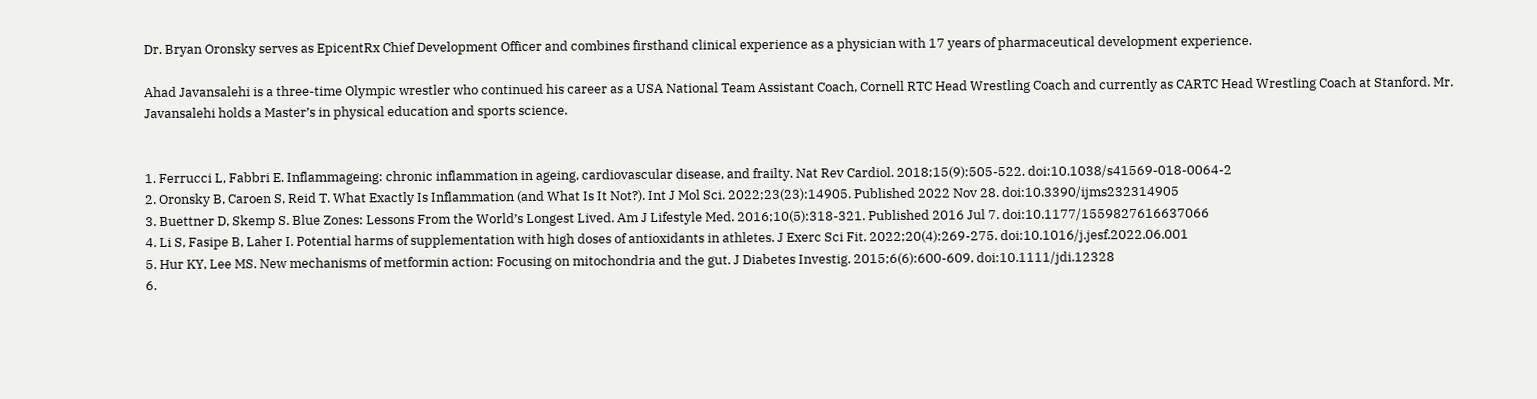Dr. Bryan Oronsky serves as EpicentRx Chief Development Officer and combines firsthand clinical experience as a physician with 17 years of pharmaceutical development experience.

Ahad Javansalehi is a three-time Olympic wrestler who continued his career as a USA National Team Assistant Coach, Cornell RTC Head Wrestling Coach and currently as CARTC Head Wrestling Coach at Stanford. Mr. Javansalehi holds a Master’s in physical education and sports science.


1. Ferrucci L, Fabbri E. Inflammageing: chronic inflammation in ageing, cardiovascular disease, and frailty. Nat Rev Cardiol. 2018;15(9):505-522. doi:10.1038/s41569-018-0064-2
2. Oronsky B, Caroen S, Reid T. What Exactly Is Inflammation (and What Is It Not?). Int J Mol Sci. 2022;23(23):14905. Published 2022 Nov 28. doi:10.3390/ijms232314905
3. Buettner D, Skemp S. Blue Zones: Lessons From the World’s Longest Lived. Am J Lifestyle Med. 2016;10(5):318-321. Published 2016 Jul 7. doi:10.1177/1559827616637066
4. Li S, Fasipe B, Laher I. Potential harms of supplementation with high doses of antioxidants in athletes. J Exerc Sci Fit. 2022;20(4):269-275. doi:10.1016/j.jesf.2022.06.001
5. Hur KY, Lee MS. New mechanisms of metformin action: Focusing on mitochondria and the gut. J Diabetes Investig. 2015;6(6):600-609. doi:10.1111/jdi.12328
6.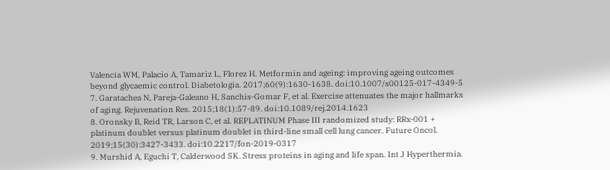Valencia WM, Palacio A, Tamariz L, Florez H. Metformin and ageing: improving ageing outcomes beyond glycaemic control. Diabetologia. 2017;60(9):1630-1638. doi:10.1007/s00125-017-4349-5
7. Garatachea N, Pareja-Galeano H, Sanchis-Gomar F, et al. Exercise attenuates the major hallmarks of aging. Rejuvenation Res. 2015;18(1):57-89. doi:10.1089/rej.2014.1623
8. Oronsky B, Reid TR, Larson C, et al. REPLATINUM Phase III randomized study: RRx-001 + platinum doublet versus platinum doublet in third-line small cell lung cancer. Future Oncol. 2019;15(30):3427-3433. doi:10.2217/fon-2019-0317
9. Murshid A, Eguchi T, Calderwood SK. Stress proteins in aging and life span. Int J Hyperthermia.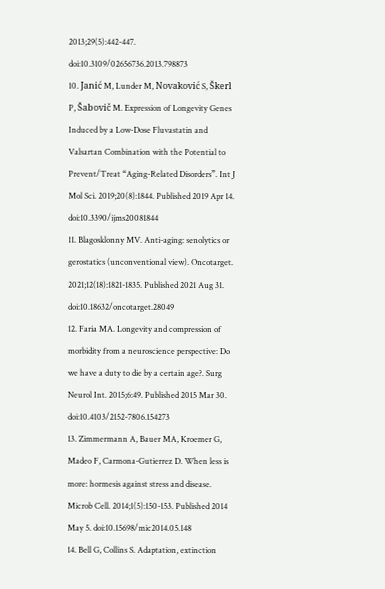2013;29(5):442-447. doi:10.3109/02656736.2013.798873
10. Janić M, Lunder M, Novaković S, Škerl P, Šabovič M. Expression of Longevity Genes Induced by a Low-Dose Fluvastatin and Valsartan Combination with the Potential to Prevent/Treat “Aging-Related Disorders”. Int J Mol Sci. 2019;20(8):1844. Published 2019 Apr 14. doi:10.3390/ijms20081844
11. Blagosklonny MV. Anti-aging: senolytics or gerostatics (unconventional view). Oncotarget. 2021;12(18):1821-1835. Published 2021 Aug 31. doi:10.18632/oncotarget.28049
12. Faria MA. Longevity and compression of morbidity from a neuroscience perspective: Do we have a duty to die by a certain age?. Surg Neurol Int. 2015;6:49. Published 2015 Mar 30. doi:10.4103/2152-7806.154273
13. Zimmermann A, Bauer MA, Kroemer G, Madeo F, Carmona-Gutierrez D. When less is more: hormesis against stress and disease. Microb Cell. 2014;1(5):150-153. Published 2014 May 5. doi:10.15698/mic2014.05.148
14. Bell G, Collins S. Adaptation, extinction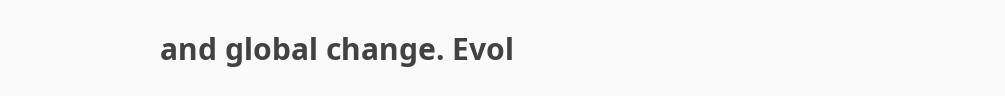and global change. Evol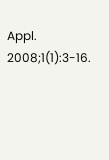Appl. 2008;1(1):3-16.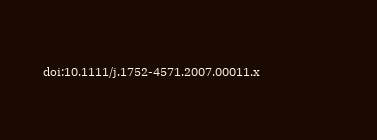doi:10.1111/j.1752-4571.2007.00011.x